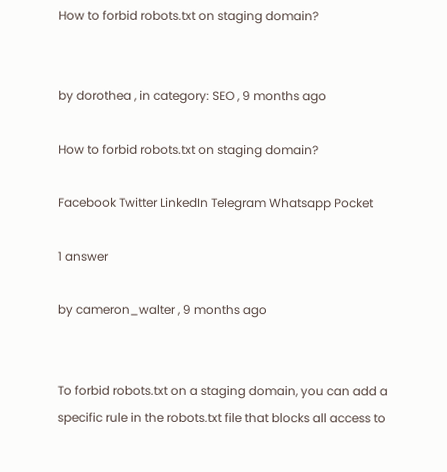How to forbid robots.txt on staging domain?


by dorothea , in category: SEO , 9 months ago

How to forbid robots.txt on staging domain?

Facebook Twitter LinkedIn Telegram Whatsapp Pocket

1 answer

by cameron_walter , 9 months ago


To forbid robots.txt on a staging domain, you can add a specific rule in the robots.txt file that blocks all access to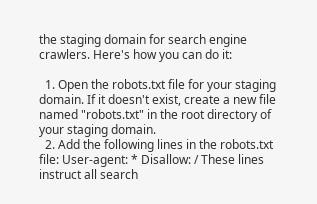the staging domain for search engine crawlers. Here's how you can do it:

  1. Open the robots.txt file for your staging domain. If it doesn't exist, create a new file named "robots.txt" in the root directory of your staging domain.
  2. Add the following lines in the robots.txt file: User-agent: * Disallow: / These lines instruct all search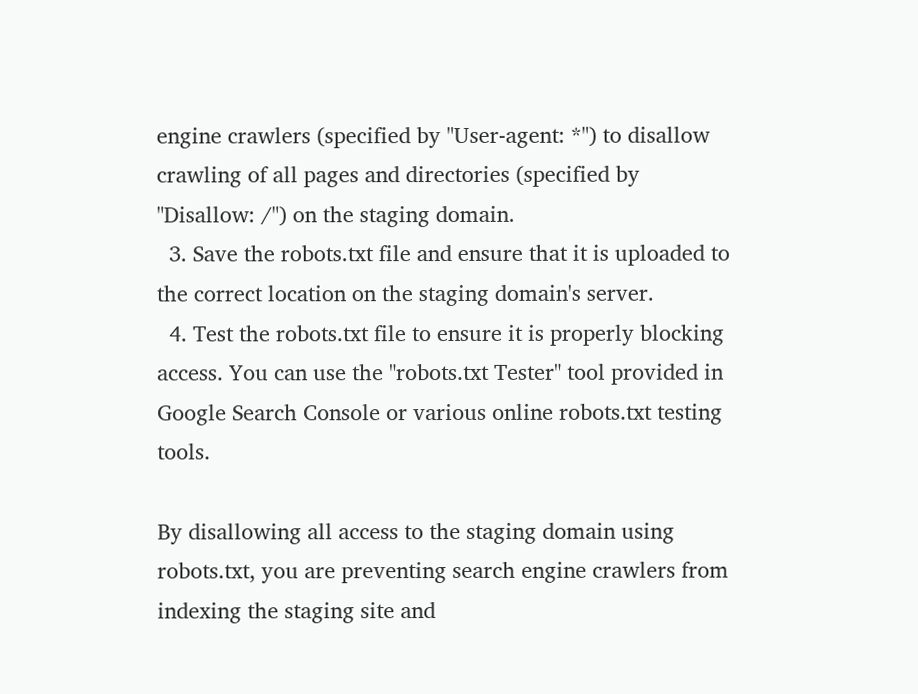engine crawlers (specified by "User-agent: *") to disallow crawling of all pages and directories (specified by "Disallow: /") on the staging domain.
  3. Save the robots.txt file and ensure that it is uploaded to the correct location on the staging domain's server.
  4. Test the robots.txt file to ensure it is properly blocking access. You can use the "robots.txt Tester" tool provided in Google Search Console or various online robots.txt testing tools.

By disallowing all access to the staging domain using robots.txt, you are preventing search engine crawlers from indexing the staging site and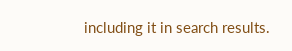including it in search results.